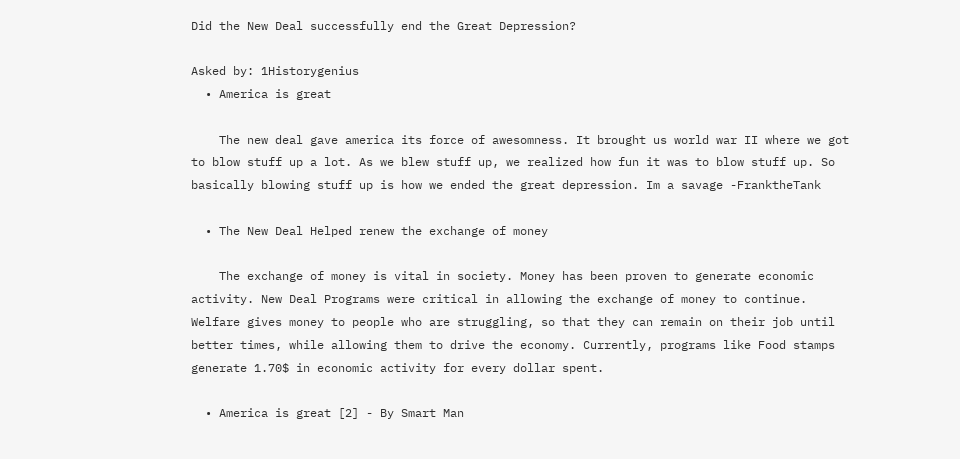Did the New Deal successfully end the Great Depression?

Asked by: 1Historygenius
  • America is great

    The new deal gave america its force of awesomness. It brought us world war II where we got to blow stuff up a lot. As we blew stuff up, we realized how fun it was to blow stuff up. So basically blowing stuff up is how we ended the great depression. Im a savage -FranktheTank

  • The New Deal Helped renew the exchange of money

    The exchange of money is vital in society. Money has been proven to generate economic activity. New Deal Programs were critical in allowing the exchange of money to continue. Welfare gives money to people who are struggling, so that they can remain on their job until better times, while allowing them to drive the economy. Currently, programs like Food stamps generate 1.70$ in economic activity for every dollar spent.

  • America is great [2] - By Smart Man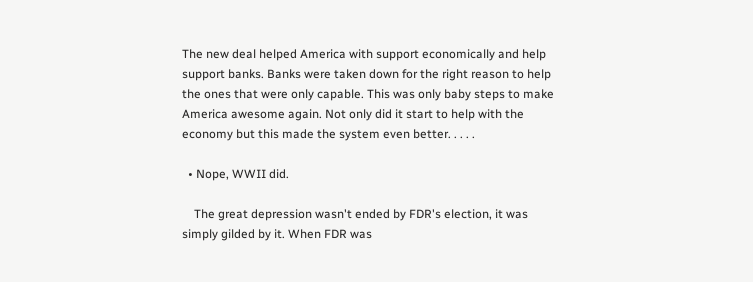The new deal helped America with support economically and help support banks. Banks were taken down for the right reason to help the ones that were only capable. This was only baby steps to make America awesome again. Not only did it start to help with the economy but this made the system even better. . . . .

  • Nope, WWII did.

    The great depression wasn't ended by FDR's election, it was simply gilded by it. When FDR was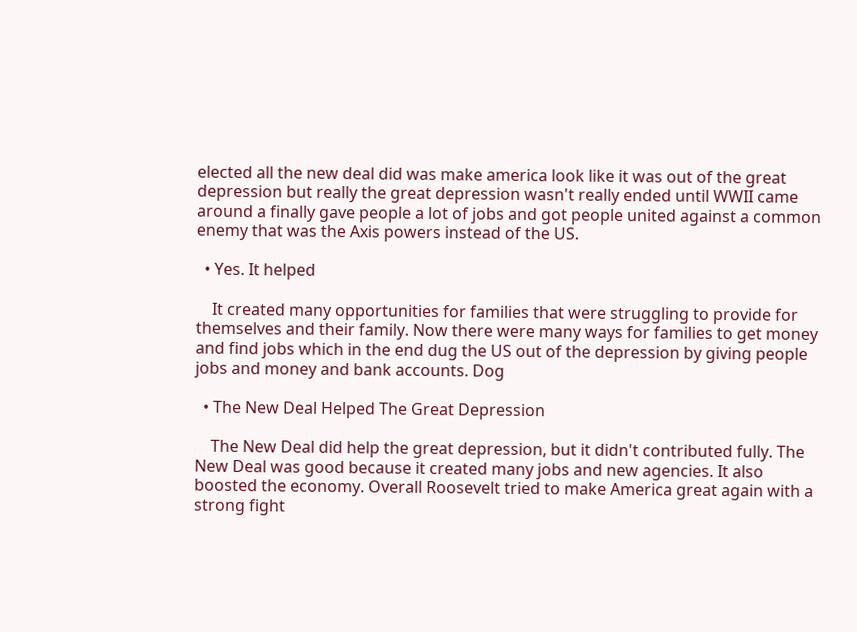elected all the new deal did was make america look like it was out of the great depression but really the great depression wasn't really ended until WWII came around a finally gave people a lot of jobs and got people united against a common enemy that was the Axis powers instead of the US.

  • Yes. It helped

    It created many opportunities for families that were struggling to provide for themselves and their family. Now there were many ways for families to get money and find jobs which in the end dug the US out of the depression by giving people jobs and money and bank accounts. Dog

  • The New Deal Helped The Great Depression

    The New Deal did help the great depression, but it didn't contributed fully. The New Deal was good because it created many jobs and new agencies. It also boosted the economy. Overall Roosevelt tried to make America great again with a strong fight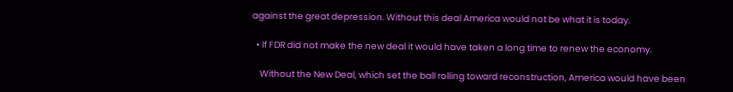against the great depression. Without this deal America would not be what it is today.

  • If FDR did not make the new deal it would have taken a long time to renew the economy.

    Without the New Deal, which set the ball rolling toward reconstruction, America would have been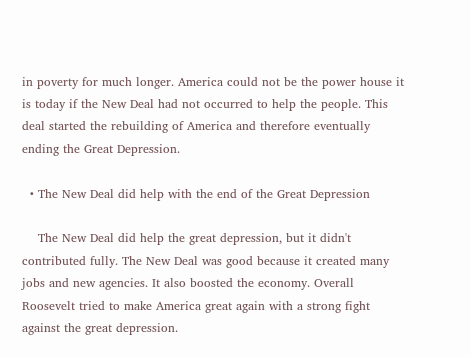in poverty for much longer. America could not be the power house it is today if the New Deal had not occurred to help the people. This deal started the rebuilding of America and therefore eventually ending the Great Depression.

  • The New Deal did help with the end of the Great Depression

    The New Deal did help the great depression, but it didn't contributed fully. The New Deal was good because it created many jobs and new agencies. It also boosted the economy. Overall Roosevelt tried to make America great again with a strong fight against the great depression.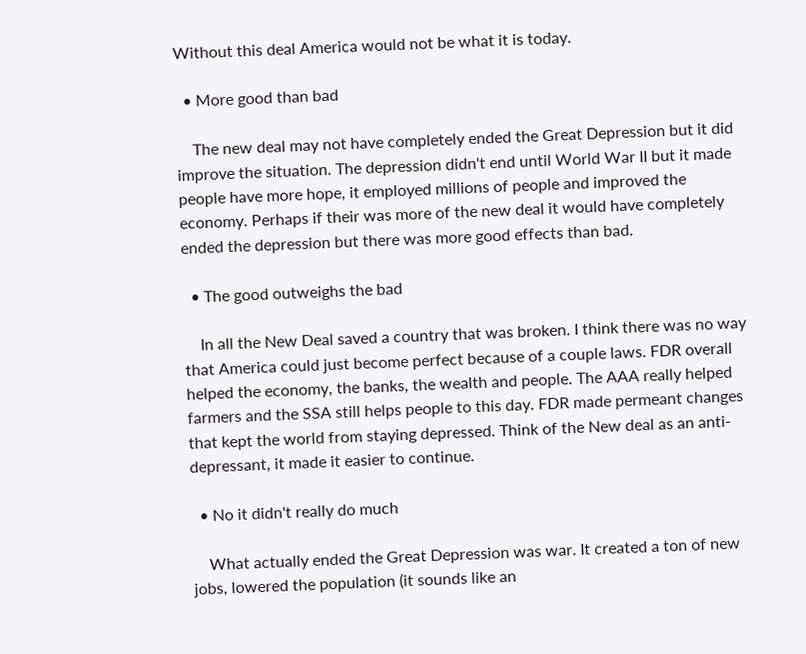Without this deal America would not be what it is today.

  • More good than bad

    The new deal may not have completely ended the Great Depression but it did improve the situation. The depression didn't end until World War II but it made people have more hope, it employed millions of people and improved the economy. Perhaps if their was more of the new deal it would have completely ended the depression but there was more good effects than bad.

  • The good outweighs the bad

    In all the New Deal saved a country that was broken. I think there was no way that America could just become perfect because of a couple laws. FDR overall helped the economy, the banks, the wealth and people. The AAA really helped farmers and the SSA still helps people to this day. FDR made permeant changes that kept the world from staying depressed. Think of the New deal as an anti-depressant, it made it easier to continue.

  • No it didn't really do much

    What actually ended the Great Depression was war. It created a ton of new jobs, lowered the population (it sounds like an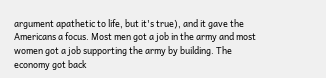argument apathetic to life, but it's true), and it gave the Americans a focus. Most men got a job in the army and most women got a job supporting the army by building. The economy got back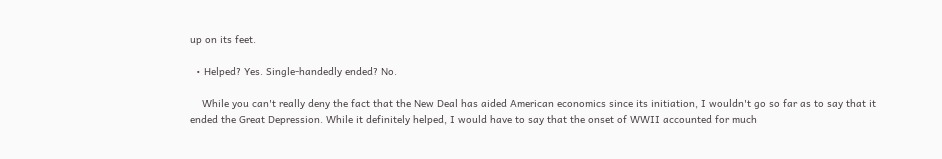up on its feet.

  • Helped? Yes. Single-handedly ended? No.

    While you can't really deny the fact that the New Deal has aided American economics since its initiation, I wouldn't go so far as to say that it ended the Great Depression. While it definitely helped, I would have to say that the onset of WWII accounted for much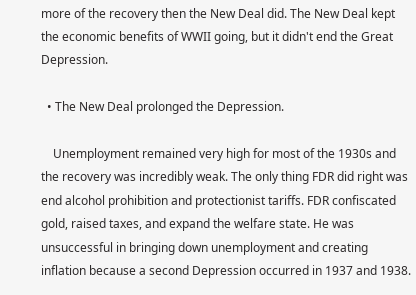more of the recovery then the New Deal did. The New Deal kept the economic benefits of WWII going, but it didn't end the Great Depression.

  • The New Deal prolonged the Depression.

    Unemployment remained very high for most of the 1930s and the recovery was incredibly weak. The only thing FDR did right was end alcohol prohibition and protectionist tariffs. FDR confiscated gold, raised taxes, and expand the welfare state. He was unsuccessful in bringing down unemployment and creating inflation because a second Depression occurred in 1937 and 1938.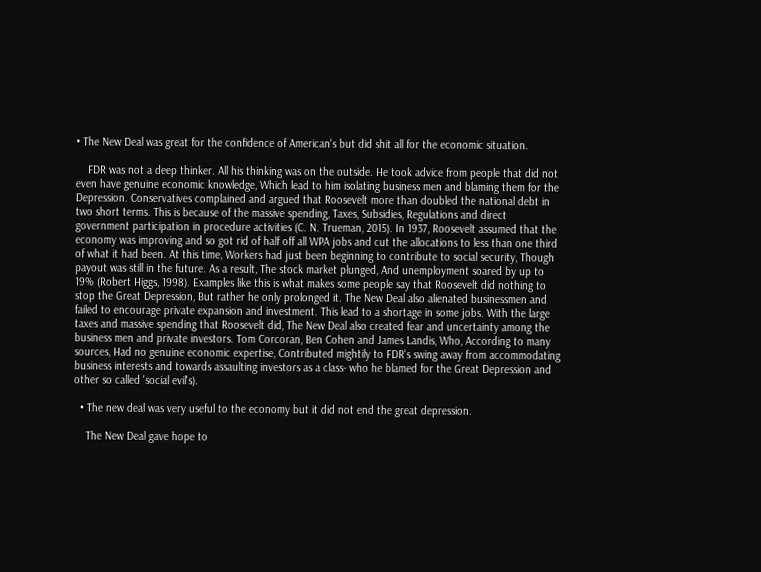• The New Deal was great for the confidence of American's but did shit all for the economic situation.

    FDR was not a deep thinker. All his thinking was on the outside. He took advice from people that did not even have genuine economic knowledge, Which lead to him isolating business men and blaming them for the Depression. Conservatives complained and argued that Roosevelt more than doubled the national debt in two short terms. This is because of the massive spending, Taxes, Subsidies, Regulations and direct government participation in procedure activities (C. N. Trueman, 2015). In 1937, Roosevelt assumed that the economy was improving and so got rid of half off all WPA jobs and cut the allocations to less than one third of what it had been. At this time, Workers had just been beginning to contribute to social security, Though payout was still in the future. As a result, The stock market plunged, And unemployment soared by up to 19% (Robert Higgs, 1998). Examples like this is what makes some people say that Roosevelt did nothing to stop the Great Depression, But rather he only prolonged it. The New Deal also alienated businessmen and failed to encourage private expansion and investment. This lead to a shortage in some jobs. With the large taxes and massive spending that Roosevelt did, The New Deal also created fear and uncertainty among the business men and private investors. Tom Corcoran, Ben Cohen and James Landis, Who, According to many sources, Had no genuine economic expertise, Contributed mightily to FDR's swing away from accommodating business interests and towards assaulting investors as a class- who he blamed for the Great Depression and other so called 'social evil's).

  • The new deal was very useful to the economy but it did not end the great depression.

    The New Deal gave hope to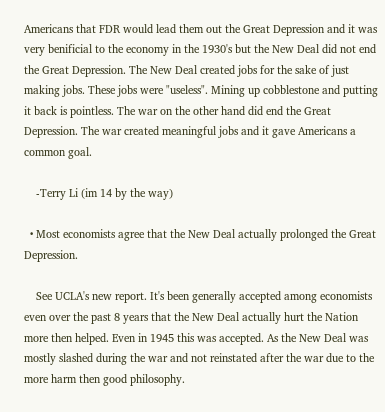Americans that FDR would lead them out the Great Depression and it was very benificial to the economy in the 1930's but the New Deal did not end the Great Depression. The New Deal created jobs for the sake of just making jobs. These jobs were "useless". Mining up cobblestone and putting it back is pointless. The war on the other hand did end the Great Depression. The war created meaningful jobs and it gave Americans a common goal.

    -Terry Li (im 14 by the way)

  • Most economists agree that the New Deal actually prolonged the Great Depression.

    See UCLA's new report. It's been generally accepted among economists even over the past 8 years that the New Deal actually hurt the Nation more then helped. Even in 1945 this was accepted. As the New Deal was mostly slashed during the war and not reinstated after the war due to the more harm then good philosophy.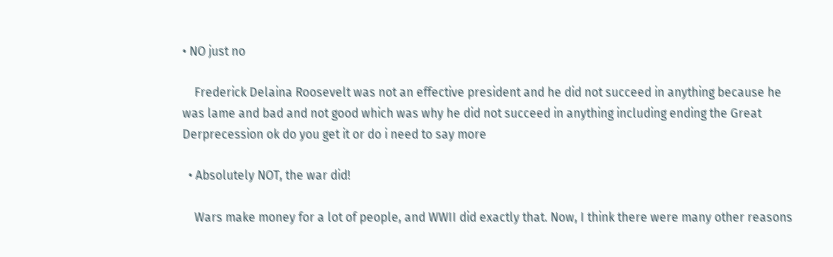• NO just no

    Frederick Delaina Roosevelt was not an effective president and he did not succeed in anything because he was lame and bad and not good which was why he did not succeed in anything including ending the Great Derprecession ok do you get it or do i need to say more

  • Absolutely NOT, the war did!

    Wars make money for a lot of people, and WWII did exactly that. Now, I think there were many other reasons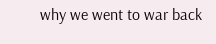why we went to war back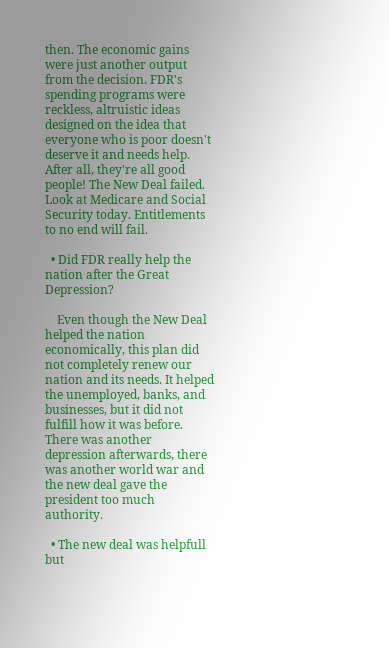then. The economic gains were just another output from the decision. FDR's spending programs were reckless, altruistic ideas designed on the idea that everyone who is poor doesn't deserve it and needs help. After all, they're all good people! The New Deal failed. Look at Medicare and Social Security today. Entitlements to no end will fail.

  • Did FDR really help the nation after the Great Depression?

    Even though the New Deal helped the nation economically, this plan did not completely renew our nation and its needs. It helped the unemployed, banks, and businesses, but it did not fulfill how it was before. There was another depression afterwards, there was another world war and the new deal gave the president too much authority.

  • The new deal was helpfull but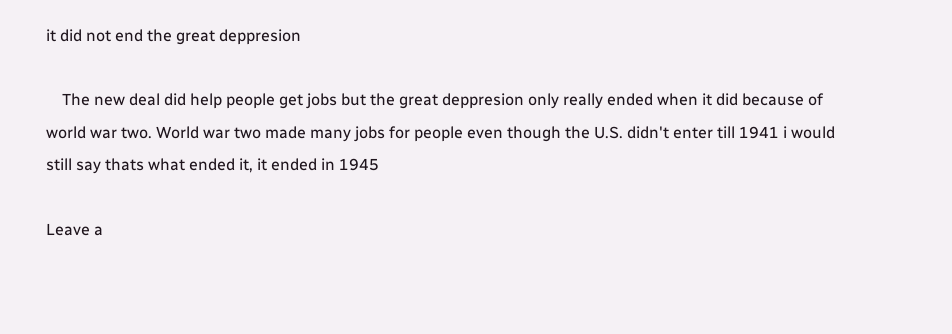it did not end the great deppresion

    The new deal did help people get jobs but the great deppresion only really ended when it did because of world war two. World war two made many jobs for people even though the U.S. didn't enter till 1941 i would still say thats what ended it, it ended in 1945

Leave a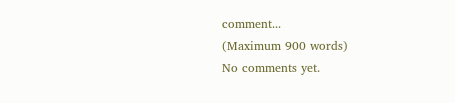comment...
(Maximum 900 words)
No comments yet.